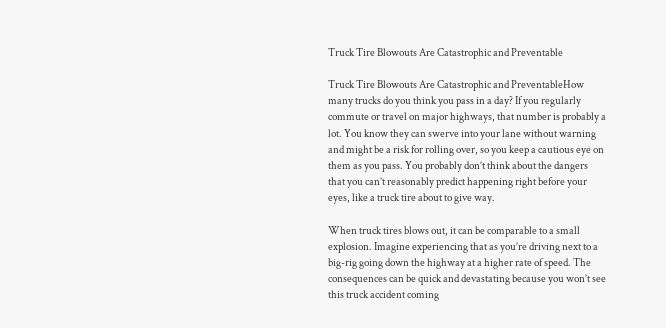Truck Tire Blowouts Are Catastrophic and Preventable

Truck Tire Blowouts Are Catastrophic and PreventableHow many trucks do you think you pass in a day? If you regularly commute or travel on major highways, that number is probably a lot. You know they can swerve into your lane without warning and might be a risk for rolling over, so you keep a cautious eye on them as you pass. You probably don’t think about the dangers that you can’t reasonably predict happening right before your eyes, like a truck tire about to give way.

When truck tires blows out, it can be comparable to a small explosion. Imagine experiencing that as you’re driving next to a big-rig going down the highway at a higher rate of speed. The consequences can be quick and devastating because you won’t see this truck accident coming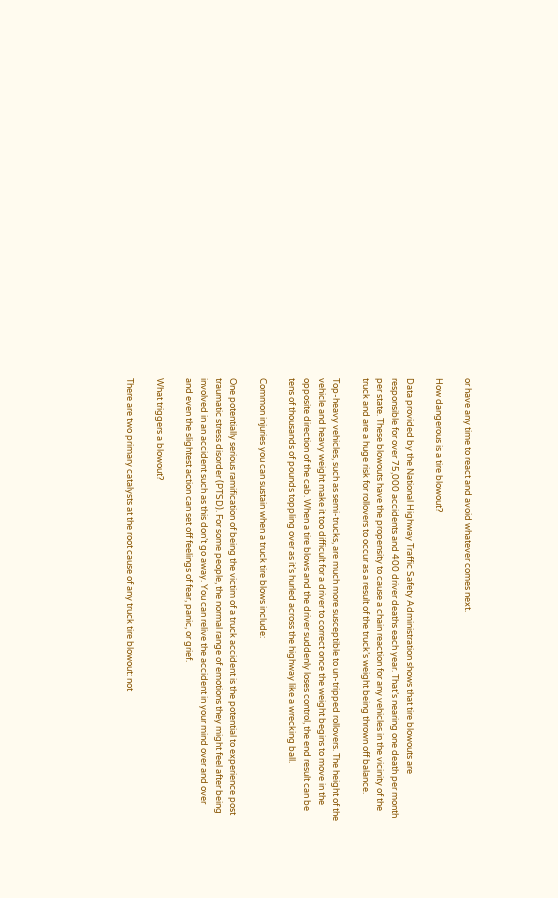or have any time to react and avoid whatever comes next.

How dangerous is a tire blowout?

Data provided by the National Highway Traffic Safety Administration shows that tire blowouts are responsible for over 75,000 accidents and 400 driver deaths each year. That’s nearing one death per month per state. These blowouts have the propensity to cause a chain reaction for any vehicles in the vicinity of the truck and are a huge risk for rollovers to occur as a result of the truck’s weight being thrown off balance.

Top-heavy vehicles, such as semi-trucks, are much more susceptible to un-tripped rollovers. The height of the vehicle and heavy weight make it too difficult for a driver to correct once the weight begins to move in the opposite direction of the cab. When a tire blows and the driver suddenly loses control, the end result can be tens of thousands of pounds toppling over as it’s hurled across the highway like a wrecking ball.

Common injuries you can sustain when a truck tire blows include:

One potentially serious ramification of being the victim of a truck accident is the potential to experience post traumatic stress disorder (PTSD). For some people, the normal range of emotions they might feel after being involved in an accident such as this don’t go away. You can relive the accident in your mind over and over and even the slightest action can set off feelings of fear, panic, or grief.

What triggers a blowout?

There are two primary catalysts at the root cause of any truck tire blowout: not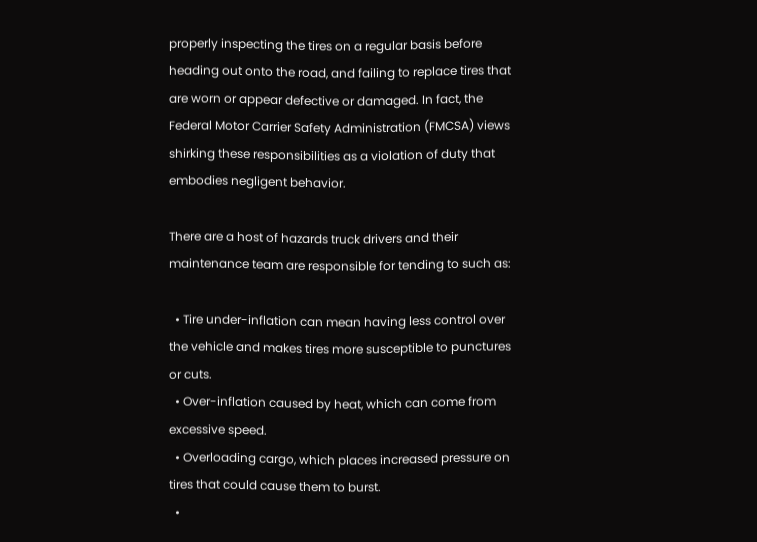properly inspecting the tires on a regular basis before heading out onto the road, and failing to replace tires that are worn or appear defective or damaged. In fact, the Federal Motor Carrier Safety Administration (FMCSA) views shirking these responsibilities as a violation of duty that embodies negligent behavior.

There are a host of hazards truck drivers and their maintenance team are responsible for tending to such as:

  • Tire under-inflation can mean having less control over the vehicle and makes tires more susceptible to punctures or cuts.
  • Over-inflation caused by heat, which can come from excessive speed.
  • Overloading cargo, which places increased pressure on tires that could cause them to burst.
  •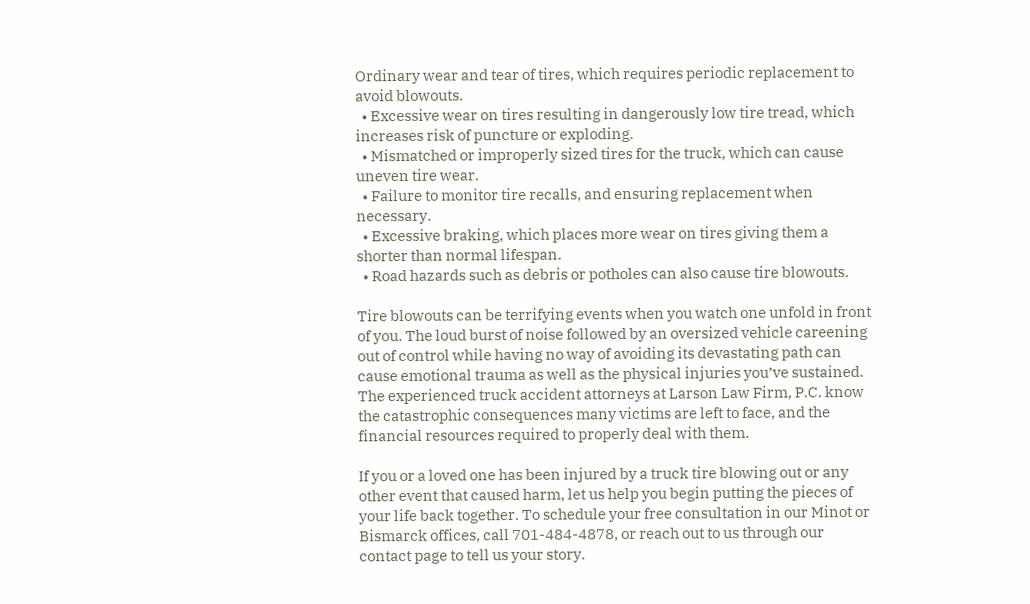Ordinary wear and tear of tires, which requires periodic replacement to avoid blowouts.
  • Excessive wear on tires resulting in dangerously low tire tread, which increases risk of puncture or exploding.
  • Mismatched or improperly sized tires for the truck, which can cause uneven tire wear.
  • Failure to monitor tire recalls, and ensuring replacement when necessary.
  • Excessive braking, which places more wear on tires giving them a shorter than normal lifespan.
  • Road hazards such as debris or potholes can also cause tire blowouts.

Tire blowouts can be terrifying events when you watch one unfold in front of you. The loud burst of noise followed by an oversized vehicle careening out of control while having no way of avoiding its devastating path can cause emotional trauma as well as the physical injuries you’ve sustained. The experienced truck accident attorneys at Larson Law Firm, P.C. know the catastrophic consequences many victims are left to face, and the financial resources required to properly deal with them.

If you or a loved one has been injured by a truck tire blowing out or any other event that caused harm, let us help you begin putting the pieces of your life back together. To schedule your free consultation in our Minot or Bismarck offices, call 701-484-4878, or reach out to us through our contact page to tell us your story.